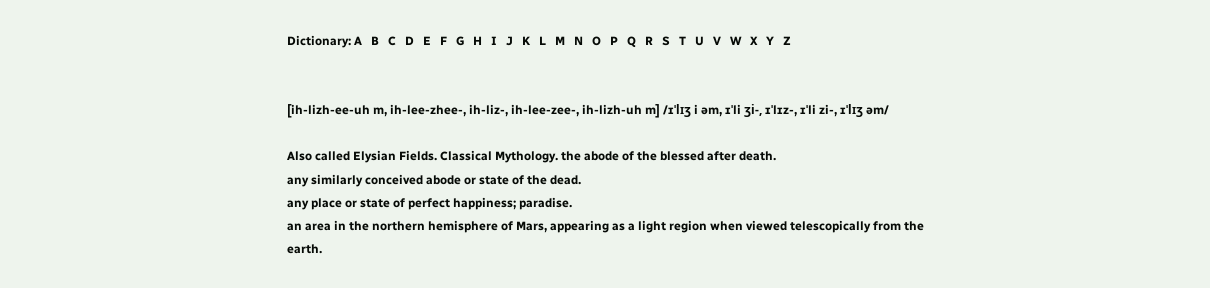Dictionary: A   B   C   D   E   F   G   H   I   J   K   L   M   N   O   P   Q   R   S   T   U   V   W   X   Y   Z


[ih-lizh-ee-uh m, ih-lee-zhee-, ih-liz-, ih-lee-zee-, ih-lizh-uh m] /ɪˈlɪʒ i əm, ɪˈli ʒi-, ɪˈlɪz-, ɪˈli zi-, ɪˈlɪʒ əm/

Also called Elysian Fields. Classical Mythology. the abode of the blessed after death.
any similarly conceived abode or state of the dead.
any place or state of perfect happiness; paradise.
an area in the northern hemisphere of Mars, appearing as a light region when viewed telescopically from the earth.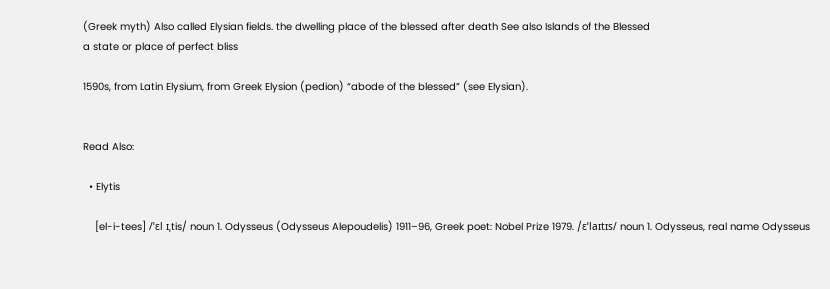(Greek myth) Also called Elysian fields. the dwelling place of the blessed after death See also Islands of the Blessed
a state or place of perfect bliss

1590s, from Latin Elysium, from Greek Elysion (pedion) “abode of the blessed” (see Elysian).


Read Also:

  • Elytis

    [el-i-tees] /ˈɛl ɪˌtis/ noun 1. Odysseus (Odysseus Alepoudelis) 1911–96, Greek poet: Nobel Prize 1979. /ɛˈlaɪtɪs/ noun 1. Odysseus, real name Odysseus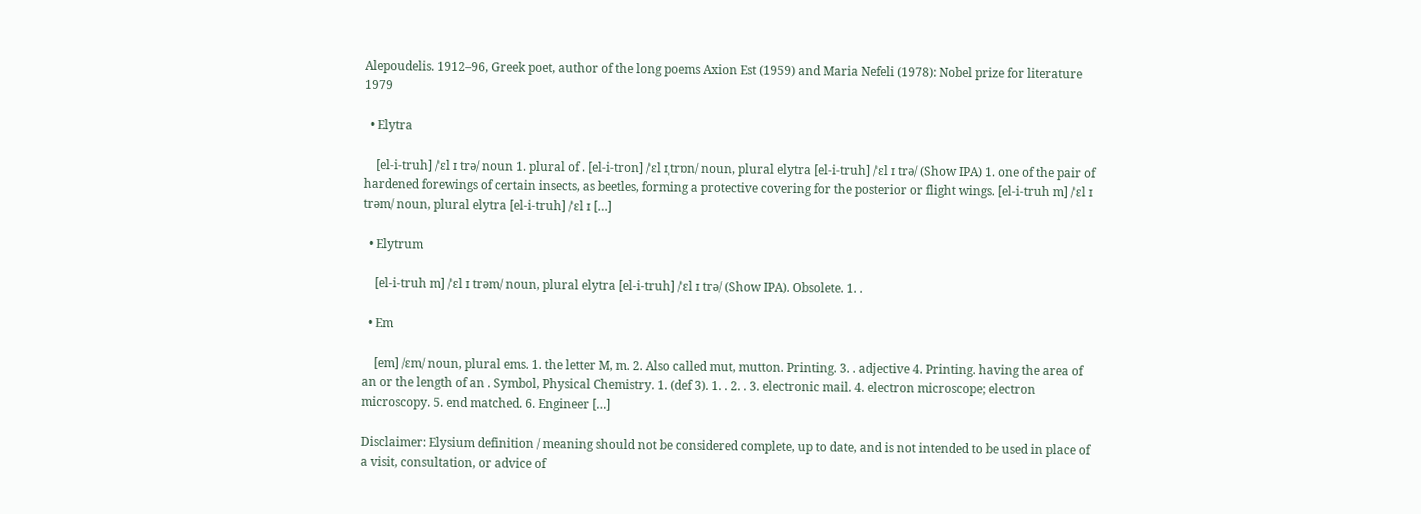Alepoudelis. 1912–96, Greek poet, author of the long poems Axion Est (1959) and Maria Nefeli (1978): Nobel prize for literature 1979

  • Elytra

    [el-i-truh] /ˈɛl ɪ trə/ noun 1. plural of . [el-i-tron] /ˈɛl ɪˌtrɒn/ noun, plural elytra [el-i-truh] /ˈɛl ɪ trə/ (Show IPA) 1. one of the pair of hardened forewings of certain insects, as beetles, forming a protective covering for the posterior or flight wings. [el-i-truh m] /ˈɛl ɪ trəm/ noun, plural elytra [el-i-truh] /ˈɛl ɪ […]

  • Elytrum

    [el-i-truh m] /ˈɛl ɪ trəm/ noun, plural elytra [el-i-truh] /ˈɛl ɪ trə/ (Show IPA). Obsolete. 1. .

  • Em

    [em] /ɛm/ noun, plural ems. 1. the letter M, m. 2. Also called mut, mutton. Printing. 3. . adjective 4. Printing. having the area of an or the length of an . Symbol, Physical Chemistry. 1. (def 3). 1. . 2. . 3. electronic mail. 4. electron microscope; electron microscopy. 5. end matched. 6. Engineer […]

Disclaimer: Elysium definition / meaning should not be considered complete, up to date, and is not intended to be used in place of a visit, consultation, or advice of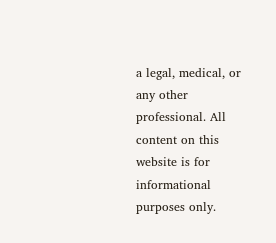a legal, medical, or any other professional. All content on this website is for informational purposes only.